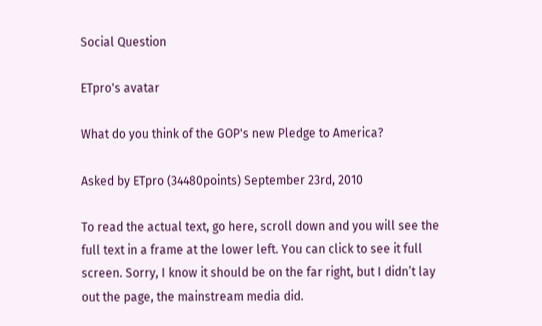Social Question

ETpro's avatar

What do you think of the GOP's new Pledge to America?

Asked by ETpro (34480points) September 23rd, 2010

To read the actual text, go here, scroll down and you will see the full text in a frame at the lower left. You can click to see it full screen. Sorry, I know it should be on the far right, but I didn’t lay out the page, the mainstream media did.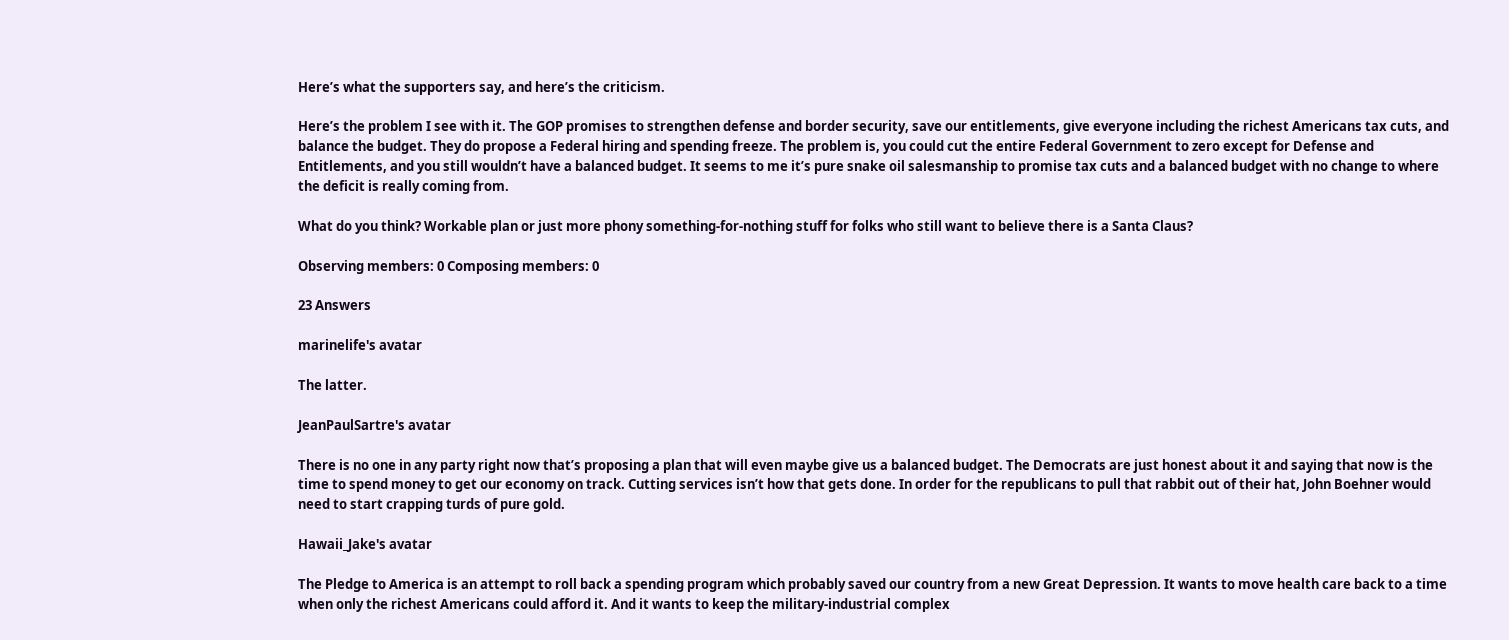Here’s what the supporters say, and here’s the criticism.

Here’s the problem I see with it. The GOP promises to strengthen defense and border security, save our entitlements, give everyone including the richest Americans tax cuts, and balance the budget. They do propose a Federal hiring and spending freeze. The problem is, you could cut the entire Federal Government to zero except for Defense and Entitlements, and you still wouldn’t have a balanced budget. It seems to me it’s pure snake oil salesmanship to promise tax cuts and a balanced budget with no change to where the deficit is really coming from.

What do you think? Workable plan or just more phony something-for-nothing stuff for folks who still want to believe there is a Santa Claus?

Observing members: 0 Composing members: 0

23 Answers

marinelife's avatar

The latter.

JeanPaulSartre's avatar

There is no one in any party right now that’s proposing a plan that will even maybe give us a balanced budget. The Democrats are just honest about it and saying that now is the time to spend money to get our economy on track. Cutting services isn’t how that gets done. In order for the republicans to pull that rabbit out of their hat, John Boehner would need to start crapping turds of pure gold.

Hawaii_Jake's avatar

The Pledge to America is an attempt to roll back a spending program which probably saved our country from a new Great Depression. It wants to move health care back to a time when only the richest Americans could afford it. And it wants to keep the military-industrial complex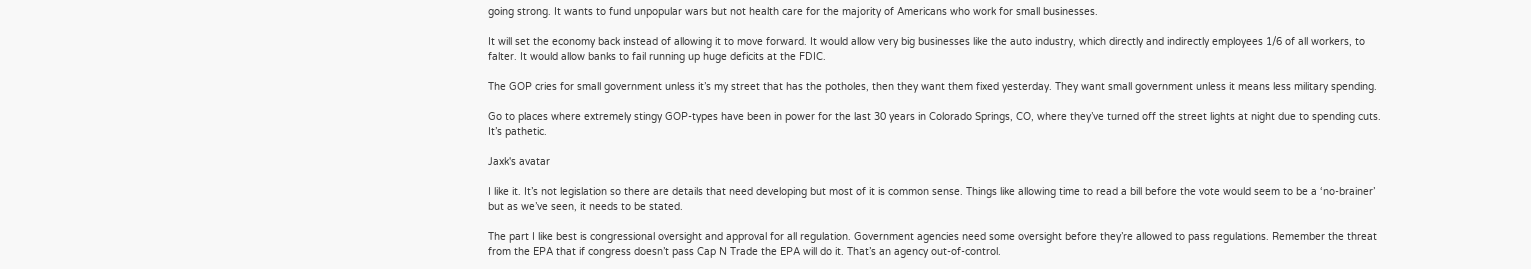going strong. It wants to fund unpopular wars but not health care for the majority of Americans who work for small businesses.

It will set the economy back instead of allowing it to move forward. It would allow very big businesses like the auto industry, which directly and indirectly employees 1/6 of all workers, to falter. It would allow banks to fail running up huge deficits at the FDIC.

The GOP cries for small government unless it’s my street that has the potholes, then they want them fixed yesterday. They want small government unless it means less military spending.

Go to places where extremely stingy GOP-types have been in power for the last 30 years in Colorado Springs, CO, where they’ve turned off the street lights at night due to spending cuts. It’s pathetic.

Jaxk's avatar

I like it. It’s not legislation so there are details that need developing but most of it is common sense. Things like allowing time to read a bill before the vote would seem to be a ‘no-brainer’ but as we’ve seen, it needs to be stated.

The part I like best is congressional oversight and approval for all regulation. Government agencies need some oversight before they’re allowed to pass regulations. Remember the threat from the EPA that if congress doesn’t pass Cap N Trade the EPA will do it. That’s an agency out-of-control.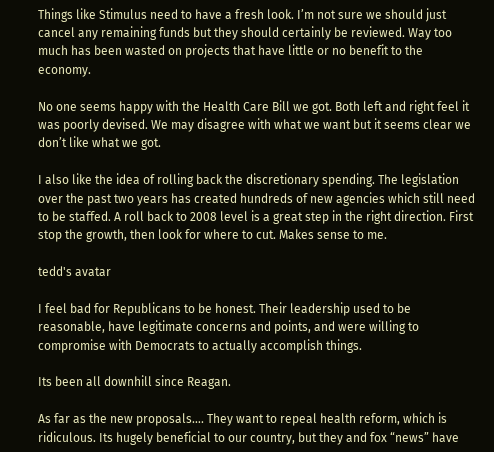Things like Stimulus need to have a fresh look. I’m not sure we should just cancel any remaining funds but they should certainly be reviewed. Way too much has been wasted on projects that have little or no benefit to the economy.

No one seems happy with the Health Care Bill we got. Both left and right feel it was poorly devised. We may disagree with what we want but it seems clear we don’t like what we got.

I also like the idea of rolling back the discretionary spending. The legislation over the past two years has created hundreds of new agencies which still need to be staffed. A roll back to 2008 level is a great step in the right direction. First stop the growth, then look for where to cut. Makes sense to me.

tedd's avatar

I feel bad for Republicans to be honest. Their leadership used to be reasonable, have legitimate concerns and points, and were willing to compromise with Democrats to actually accomplish things.

Its been all downhill since Reagan.

As far as the new proposals…. They want to repeal health reform, which is ridiculous. Its hugely beneficial to our country, but they and fox “news” have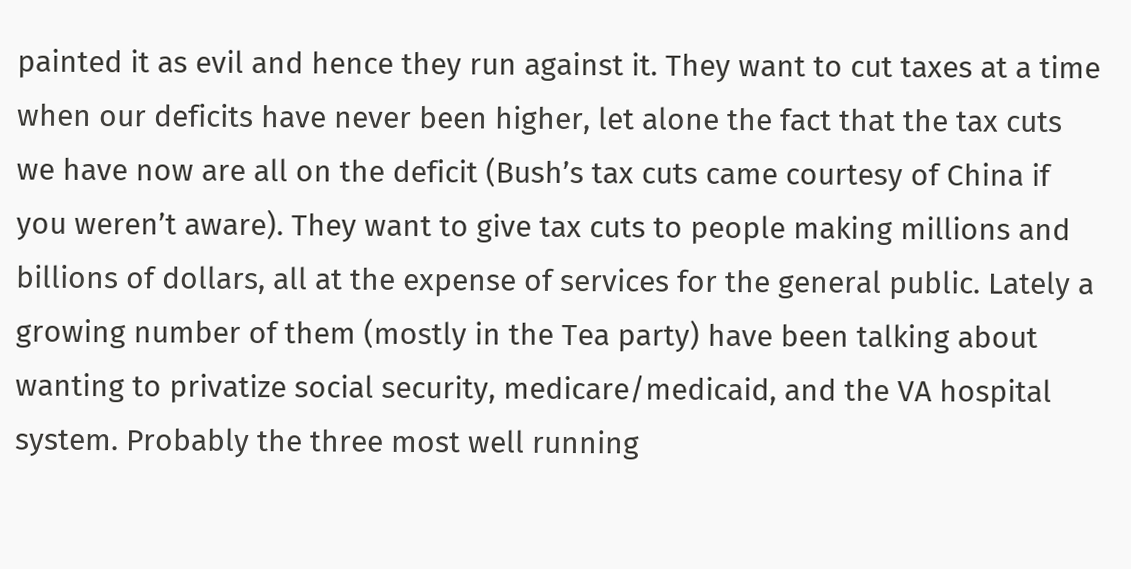painted it as evil and hence they run against it. They want to cut taxes at a time when our deficits have never been higher, let alone the fact that the tax cuts we have now are all on the deficit (Bush’s tax cuts came courtesy of China if you weren’t aware). They want to give tax cuts to people making millions and billions of dollars, all at the expense of services for the general public. Lately a growing number of them (mostly in the Tea party) have been talking about wanting to privatize social security, medicare/medicaid, and the VA hospital system. Probably the three most well running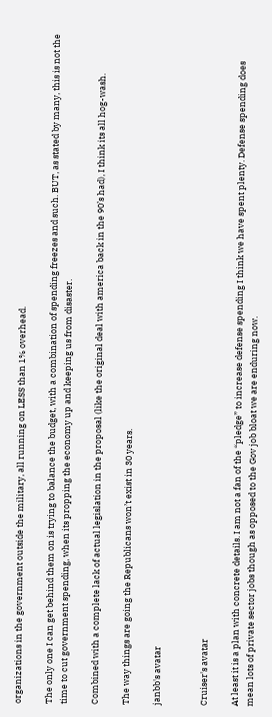organizations in the government outside the military, all running on LESS than 1% overhead.

The only one I can get behind them on is trying to balance the budget, with a combination of spending freezes and such. BUT, as stated by many, this is not the time to cut government spending, when its propping the economy up and keeping us from disaster.

Combined with a complete lack of actual legislation in the proposal (like the original deal with america back in the 90’s had), I think its all hog-wash.

The way things are going the Republicans won’t exist in 30 years.

janbb's avatar


Cruiser's avatar

At least it is a plan with concrete details. I am not a fan of the “pledge” to increase defense spending I think we have spent plenty. Defense spending does mean lots of private sector jobs though as opposed to the Gov job bloat we are enduring now.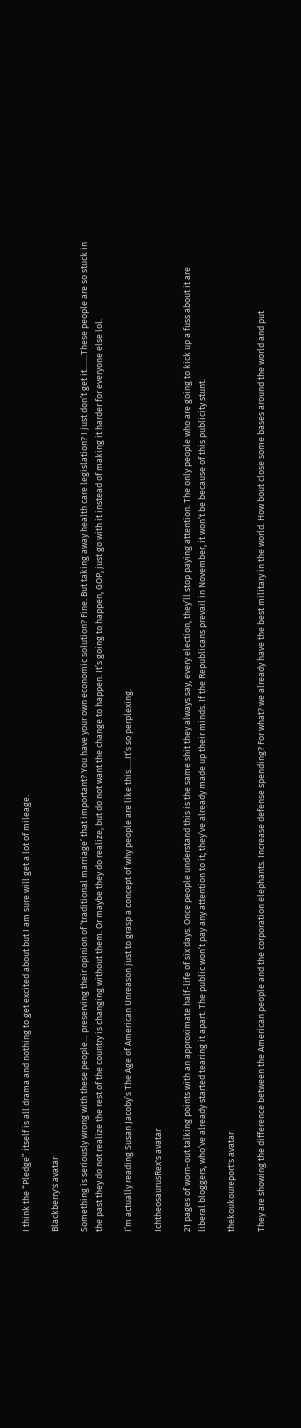I think the “Pledge” itself is all drama and nothing to get excited about but I am sure will get a lot of mileage.

Blackberry's avatar

Something is seriously wrong with these people… preserving their opinion of ‘traditional marriage’ that important? You have your own economic solution? Fine. But taking away health care legislation? I just don’t get it…....These people are so stuck in the past they do not realize the rest of the country is changing without them. Or maybe they do realize, but do not want the change to happen. It’s going to happen, GOP, just go with it instead of making it harder for everyone else lol.

I’m actually reading Susan Jacoby’s The Age of American Unreason just to grasp a concept of why people are like this…..It’s so perplexing.

IchtheosaurusRex's avatar

21 pages of worn-out talking points with an approximate half-life of six days. Once people understand this is the same shit they always say, every election, they’ll stop paying attention. The only people who are going to kick up a fuss about it are liberal bloggers, who’ve already started tearing it apart. The public won’t pay any attention to it; they’ve already made up their minds. If the Republicans prevail in November, it won’t be because of this publicity stunt.

thekoukoureport's avatar

They are showing the difference between the American people and the corporation elephants. Increase defense spending? For what? we already have the best military in the world. How bout close some bases around the world and put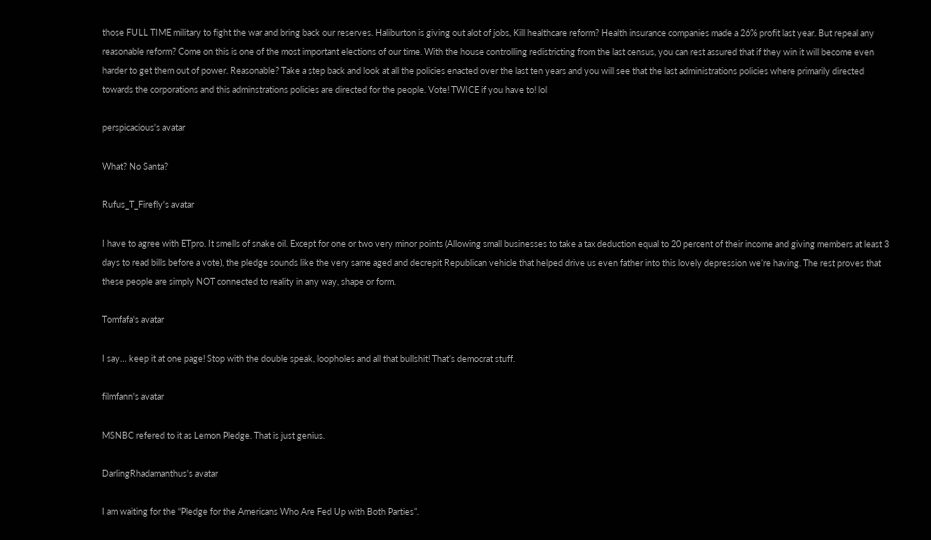those FULL TIME military to fight the war and bring back our reserves. Haliburton is giving out alot of jobs, Kill healthcare reform? Health insurance companies made a 26% profit last year. But repeal any reasonable reform? Come on this is one of the most important elections of our time. With the house controlling redistricting from the last census, you can rest assured that if they win it will become even harder to get them out of power. Reasonable? Take a step back and look at all the policies enacted over the last ten years and you will see that the last administrations policies where primarily directed towards the corporations and this adminstrations policies are directed for the people. Vote! TWICE if you have to! lol

perspicacious's avatar

What? No Santa?

Rufus_T_Firefly's avatar

I have to agree with ETpro. It smells of snake oil. Except for one or two very minor points (Allowing small businesses to take a tax deduction equal to 20 percent of their income and giving members at least 3 days to read bills before a vote), the pledge sounds like the very same aged and decrepit Republican vehicle that helped drive us even father into this lovely depression we’re having. The rest proves that these people are simply NOT connected to reality in any way, shape or form.

Tomfafa's avatar

I say… keep it at one page! Stop with the double speak, loopholes and all that bullshit! That’s democrat stuff.

filmfann's avatar

MSNBC refered to it as Lemon Pledge. That is just genius.

DarlingRhadamanthus's avatar

I am waiting for the “Pledge for the Americans Who Are Fed Up with Both Parties”.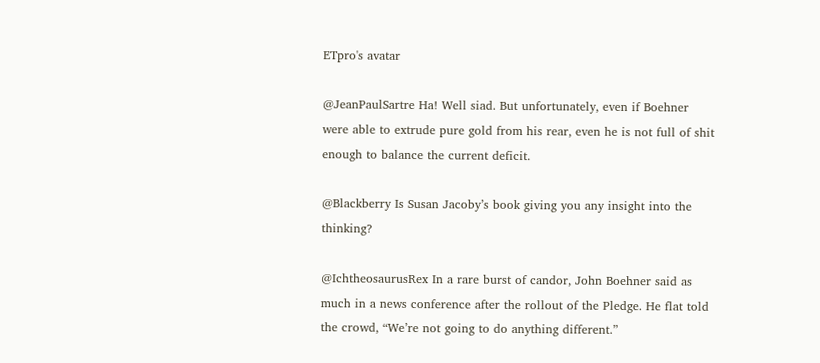ETpro's avatar

@JeanPaulSartre Ha! Well siad. But unfortunately, even if Boehner were able to extrude pure gold from his rear, even he is not full of shit enough to balance the current deficit.

@Blackberry Is Susan Jacoby’s book giving you any insight into the thinking?

@IchtheosaurusRex In a rare burst of candor, John Boehner said as much in a news conference after the rollout of the Pledge. He flat told the crowd, “We’re not going to do anything different.”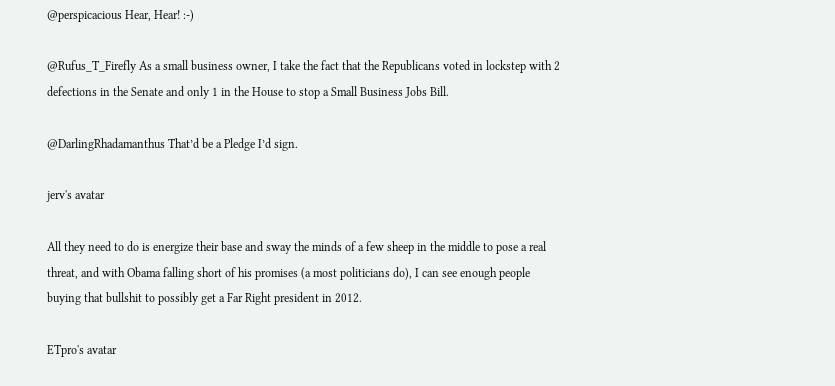@perspicacious Hear, Hear! :-)

@Rufus_T_Firefly As a small business owner, I take the fact that the Republicans voted in lockstep with 2 defections in the Senate and only 1 in the House to stop a Small Business Jobs Bill.

@DarlingRhadamanthus That’d be a Pledge I’d sign.

jerv's avatar

All they need to do is energize their base and sway the minds of a few sheep in the middle to pose a real threat, and with Obama falling short of his promises (a most politicians do), I can see enough people buying that bullshit to possibly get a Far Right president in 2012.

ETpro's avatar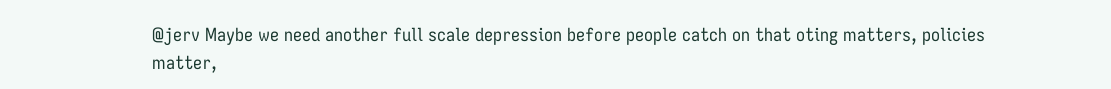@jerv Maybe we need another full scale depression before people catch on that oting matters, policies matter,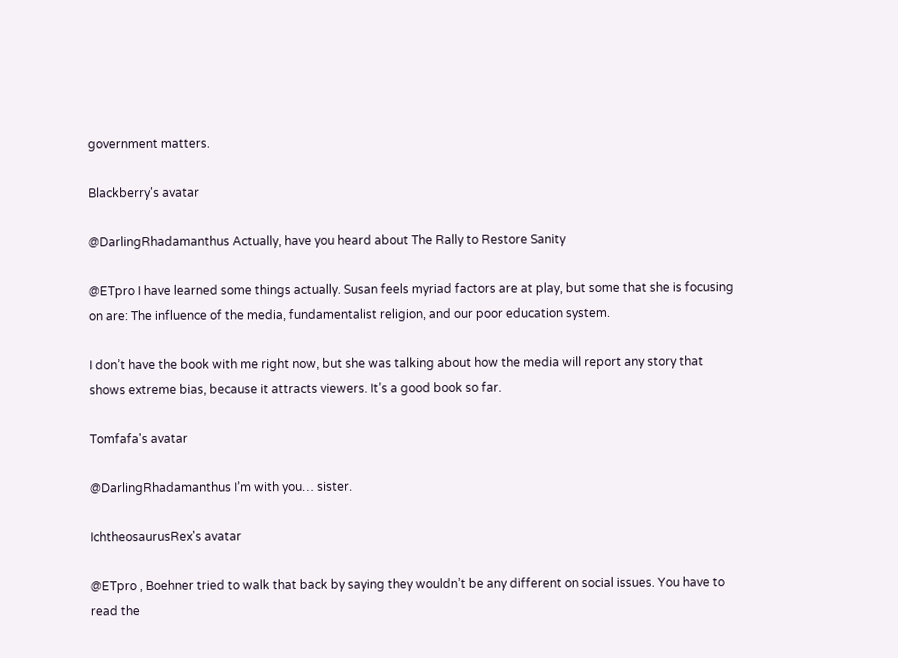government matters.

Blackberry's avatar

@DarlingRhadamanthus Actually, have you heard about The Rally to Restore Sanity

@ETpro I have learned some things actually. Susan feels myriad factors are at play, but some that she is focusing on are: The influence of the media, fundamentalist religion, and our poor education system.

I don’t have the book with me right now, but she was talking about how the media will report any story that shows extreme bias, because it attracts viewers. It’s a good book so far.

Tomfafa's avatar

@DarlingRhadamanthus I’m with you… sister.

IchtheosaurusRex's avatar

@ETpro , Boehner tried to walk that back by saying they wouldn’t be any different on social issues. You have to read the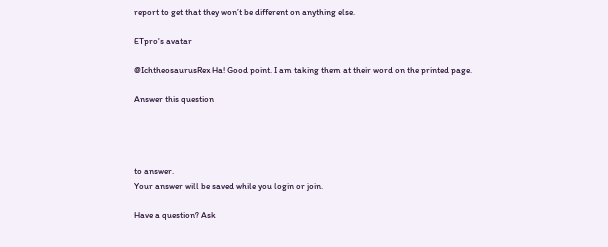report to get that they won’t be different on anything else.

ETpro's avatar

@IchtheosaurusRex Ha! Good point. I am taking them at their word on the printed page.

Answer this question




to answer.
Your answer will be saved while you login or join.

Have a question? Ask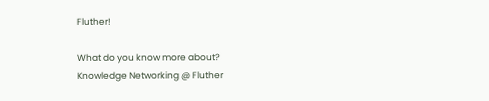Fluther!

What do you know more about?
Knowledge Networking @ Fluther